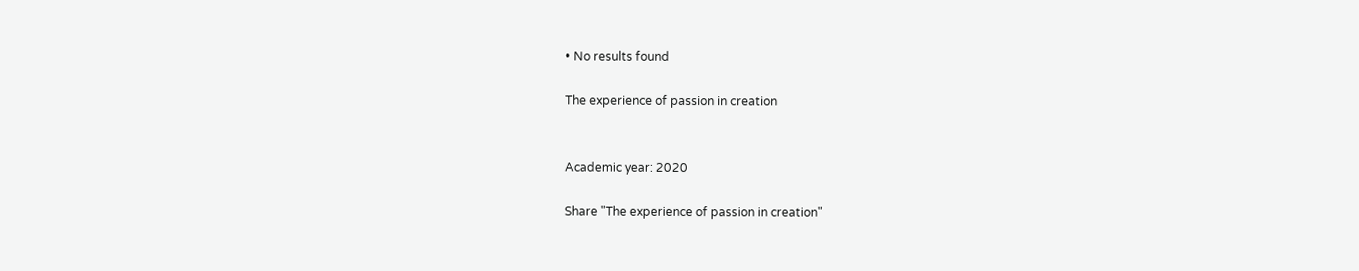• No results found

The experience of passion in creation


Academic year: 2020

Share "The experience of passion in creation"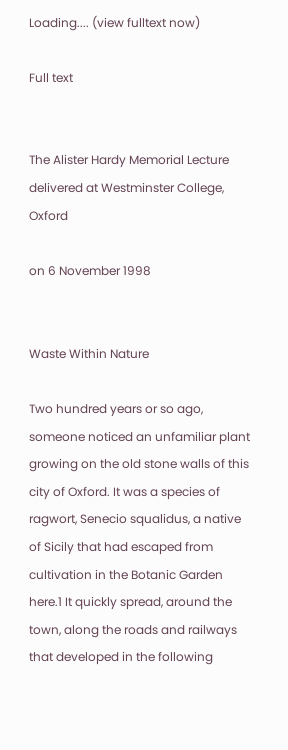Loading.... (view fulltext now)

Full text


The Alister Hardy Memorial Lecture delivered at Westminster College, Oxford

on 6 November 1998


Waste Within Nature

Two hundred years or so ago, someone noticed an unfamiliar plant growing on the old stone walls of this city of Oxford. It was a species of ragwort, Senecio squalidus, a native of Sicily that had escaped from cultivation in the Botanic Garden here.1 It quickly spread, around the town, along the roads and railways that developed in the following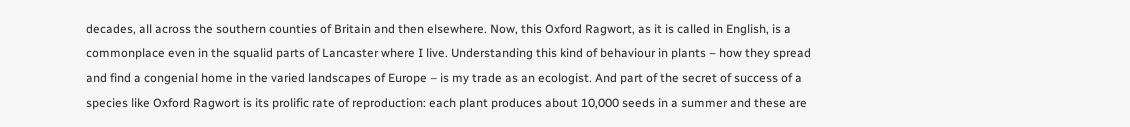decades, all across the southern counties of Britain and then elsewhere. Now, this Oxford Ragwort, as it is called in English, is a commonplace even in the squalid parts of Lancaster where I live. Understanding this kind of behaviour in plants – how they spread and find a congenial home in the varied landscapes of Europe – is my trade as an ecologist. And part of the secret of success of a species like Oxford Ragwort is its prolific rate of reproduction: each plant produces about 10,000 seeds in a summer and these are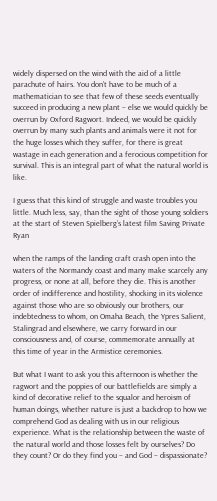widely dispersed on the wind with the aid of a little parachute of hairs. You don’t have to be much of a mathematician to see that few of these seeds eventually succeed in producing a new plant – else we would quickly be overrun by Oxford Ragwort. Indeed, we would be quickly overrun by many such plants and animals were it not for the huge losses which they suffer, for there is great wastage in each generation and a ferocious competition for survival. This is an integral part of what the natural world is like.

I guess that this kind of struggle and waste troubles you little. Much less, say, than the sight of those young soldiers at the start of Steven Spielberg’s latest film Saving Private Ryan

when the ramps of the landing craft crash open into the waters of the Normandy coast and many make scarcely any progress, or none at all, before they die. This is another order of indifference and hostility, shocking in its violence against those who are so obviously our brothers, our indebtedness to whom, on Omaha Beach, the Ypres Salient, Stalingrad and elsewhere, we carry forward in our consciousness and, of course, commemorate annually at this time of year in the Armistice ceremonies.

But what I want to ask you this afternoon is whether the ragwort and the poppies of our battlefields are simply a kind of decorative relief to the squalor and heroism of human doings, whether nature is just a backdrop to how we comprehend God as dealing with us in our religious experience. What is the relationship between the waste of the natural world and those losses felt by ourselves? Do they count? Or do they find you – and God – dispassionate?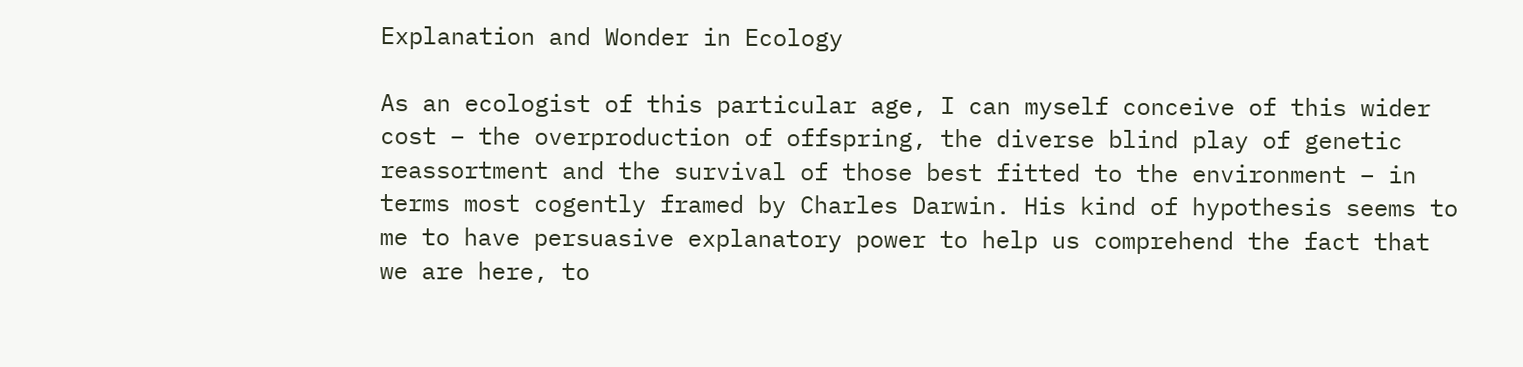Explanation and Wonder in Ecology

As an ecologist of this particular age, I can myself conceive of this wider cost – the overproduction of offspring, the diverse blind play of genetic reassortment and the survival of those best fitted to the environment – in terms most cogently framed by Charles Darwin. His kind of hypothesis seems to me to have persuasive explanatory power to help us comprehend the fact that we are here, to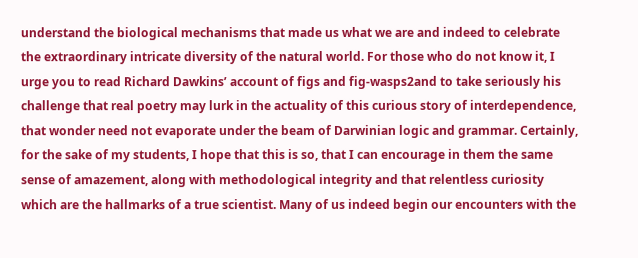understand the biological mechanisms that made us what we are and indeed to celebrate the extraordinary intricate diversity of the natural world. For those who do not know it, I urge you to read Richard Dawkins’ account of figs and fig-wasps2and to take seriously his challenge that real poetry may lurk in the actuality of this curious story of interdependence, that wonder need not evaporate under the beam of Darwinian logic and grammar. Certainly, for the sake of my students, I hope that this is so, that I can encourage in them the same sense of amazement, along with methodological integrity and that relentless curiosity which are the hallmarks of a true scientist. Many of us indeed begin our encounters with the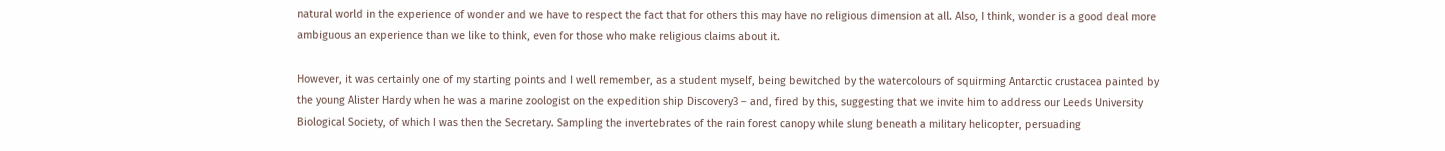natural world in the experience of wonder and we have to respect the fact that for others this may have no religious dimension at all. Also, I think, wonder is a good deal more ambiguous an experience than we like to think, even for those who make religious claims about it.

However, it was certainly one of my starting points and I well remember, as a student myself, being bewitched by the watercolours of squirming Antarctic crustacea painted by the young Alister Hardy when he was a marine zoologist on the expedition ship Discovery3 – and, fired by this, suggesting that we invite him to address our Leeds University Biological Society, of which I was then the Secretary. Sampling the invertebrates of the rain forest canopy while slung beneath a military helicopter, persuading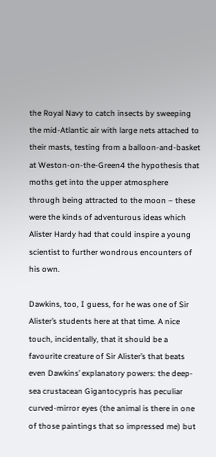the Royal Navy to catch insects by sweeping the mid-Atlantic air with large nets attached to their masts, testing from a balloon-and-basket at Weston-on-the-Green4 the hypothesis that moths get into the upper atmosphere through being attracted to the moon – these were the kinds of adventurous ideas which Alister Hardy had that could inspire a young scientist to further wondrous encounters of his own.

Dawkins, too, I guess, for he was one of Sir Alister’s students here at that time. A nice touch, incidentally, that it should be a favourite creature of Sir Alister’s that beats even Dawkins’ explanatory powers: the deep-sea crustacean Gigantocypris has peculiar curved-mirror eyes (the animal is there in one of those paintings that so impressed me) but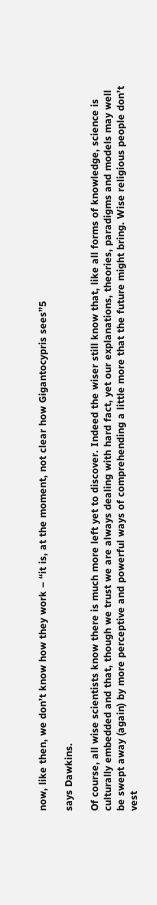now, like then, we don’t know how they work – “it is, at the moment, not clear how Gigantocypris sees”5

says Dawkins.

Of course, all wise scientists know there is much more left yet to discover. Indeed the wiser still know that, like all forms of knowledge, science is culturally embedded and that, though we trust we are always dealing with hard fact, yet our explanations, theories, paradigms and models may well be swept away (again) by more perceptive and powerful ways of comprehending a little more that the future might bring. Wise religious people don’t vest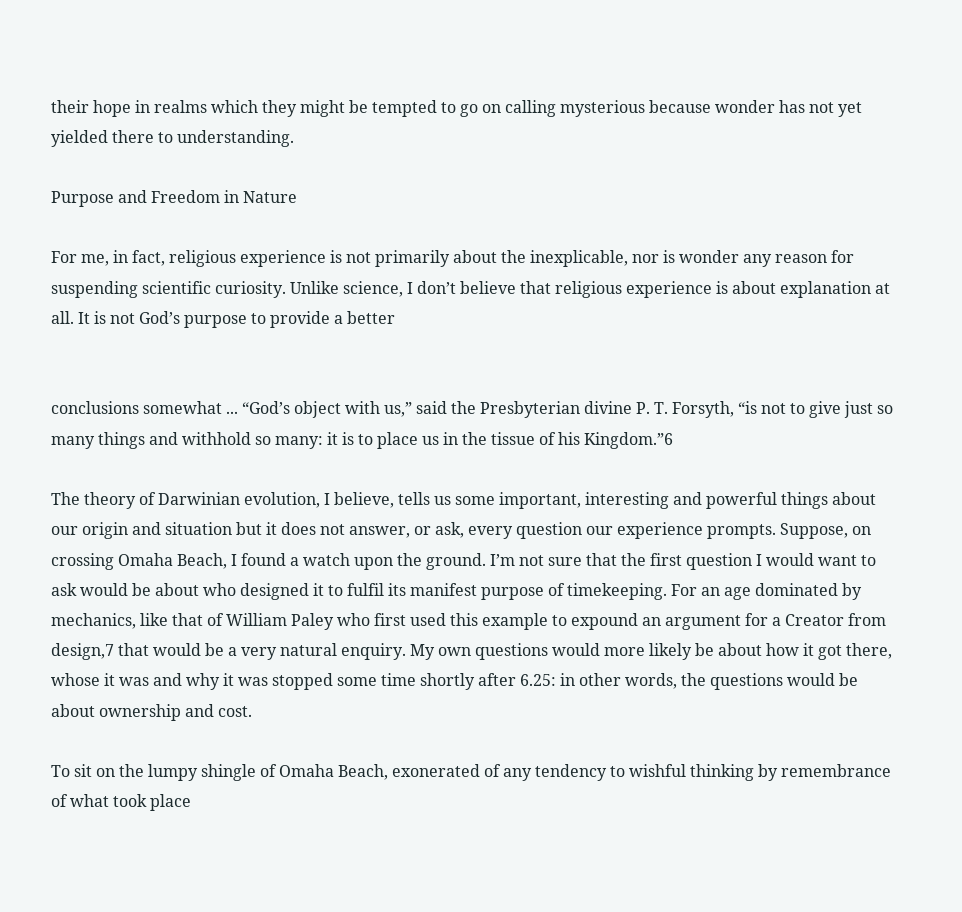their hope in realms which they might be tempted to go on calling mysterious because wonder has not yet yielded there to understanding.

Purpose and Freedom in Nature

For me, in fact, religious experience is not primarily about the inexplicable, nor is wonder any reason for suspending scientific curiosity. Unlike science, I don’t believe that religious experience is about explanation at all. It is not God’s purpose to provide a better


conclusions somewhat ... “God’s object with us,” said the Presbyterian divine P. T. Forsyth, “is not to give just so many things and withhold so many: it is to place us in the tissue of his Kingdom.”6

The theory of Darwinian evolution, I believe, tells us some important, interesting and powerful things about our origin and situation but it does not answer, or ask, every question our experience prompts. Suppose, on crossing Omaha Beach, I found a watch upon the ground. I’m not sure that the first question I would want to ask would be about who designed it to fulfil its manifest purpose of timekeeping. For an age dominated by mechanics, like that of William Paley who first used this example to expound an argument for a Creator from design,7 that would be a very natural enquiry. My own questions would more likely be about how it got there, whose it was and why it was stopped some time shortly after 6.25: in other words, the questions would be about ownership and cost.

To sit on the lumpy shingle of Omaha Beach, exonerated of any tendency to wishful thinking by remembrance of what took place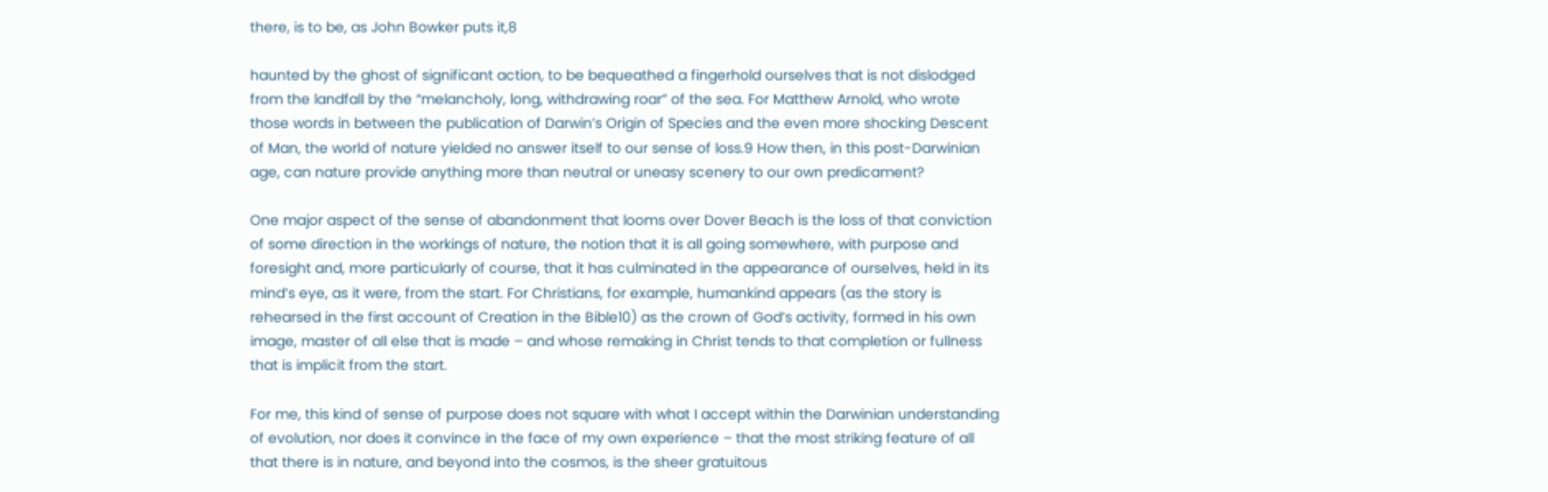there, is to be, as John Bowker puts it,8

haunted by the ghost of significant action, to be bequeathed a fingerhold ourselves that is not dislodged from the landfall by the “melancholy, long, withdrawing roar” of the sea. For Matthew Arnold, who wrote those words in between the publication of Darwin’s Origin of Species and the even more shocking Descent of Man, the world of nature yielded no answer itself to our sense of loss.9 How then, in this post-Darwinian age, can nature provide anything more than neutral or uneasy scenery to our own predicament?

One major aspect of the sense of abandonment that looms over Dover Beach is the loss of that conviction of some direction in the workings of nature, the notion that it is all going somewhere, with purpose and foresight and, more particularly of course, that it has culminated in the appearance of ourselves, held in its mind’s eye, as it were, from the start. For Christians, for example, humankind appears (as the story is rehearsed in the first account of Creation in the Bible10) as the crown of God’s activity, formed in his own image, master of all else that is made – and whose remaking in Christ tends to that completion or fullness that is implicit from the start.

For me, this kind of sense of purpose does not square with what I accept within the Darwinian understanding of evolution, nor does it convince in the face of my own experience – that the most striking feature of all that there is in nature, and beyond into the cosmos, is the sheer gratuitous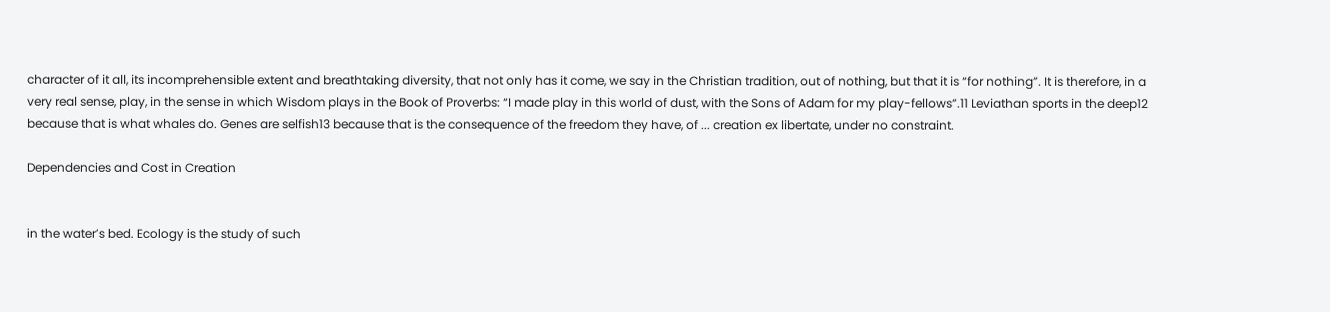character of it all, its incomprehensible extent and breathtaking diversity, that not only has it come, we say in the Christian tradition, out of nothing, but that it is “for nothing”. It is therefore, in a very real sense, play, in the sense in which Wisdom plays in the Book of Proverbs: “I made play in this world of dust, with the Sons of Adam for my play-fellows”.11 Leviathan sports in the deep12 because that is what whales do. Genes are selfish13 because that is the consequence of the freedom they have, of ... creation ex libertate, under no constraint.

Dependencies and Cost in Creation


in the water’s bed. Ecology is the study of such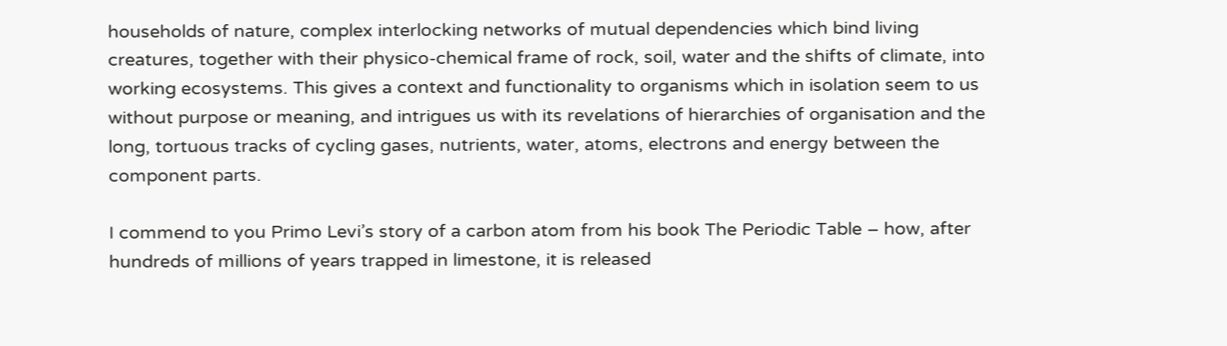households of nature, complex interlocking networks of mutual dependencies which bind living creatures, together with their physico-chemical frame of rock, soil, water and the shifts of climate, into working ecosystems. This gives a context and functionality to organisms which in isolation seem to us without purpose or meaning, and intrigues us with its revelations of hierarchies of organisation and the long, tortuous tracks of cycling gases, nutrients, water, atoms, electrons and energy between the component parts.

I commend to you Primo Levi’s story of a carbon atom from his book The Periodic Table – how, after hundreds of millions of years trapped in limestone, it is released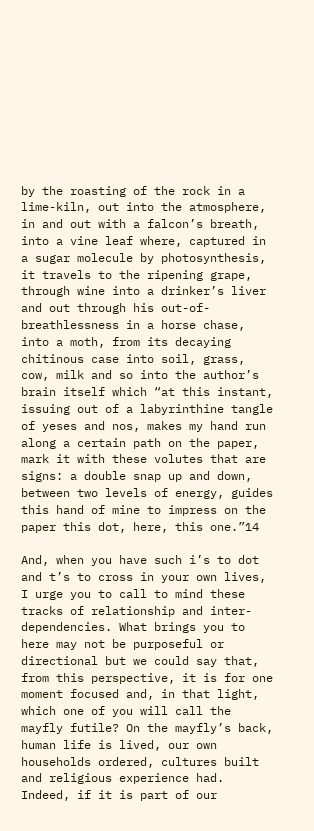by the roasting of the rock in a lime-kiln, out into the atmosphere, in and out with a falcon’s breath, into a vine leaf where, captured in a sugar molecule by photosynthesis, it travels to the ripening grape, through wine into a drinker’s liver and out through his out-of-breathlessness in a horse chase, into a moth, from its decaying chitinous case into soil, grass, cow, milk and so into the author’s brain itself which “at this instant, issuing out of a labyrinthine tangle of yeses and nos, makes my hand run along a certain path on the paper, mark it with these volutes that are signs: a double snap up and down, between two levels of energy, guides this hand of mine to impress on the paper this dot, here, this one.”14

And, when you have such i’s to dot and t’s to cross in your own lives, I urge you to call to mind these tracks of relationship and inter-dependencies. What brings you to here may not be purposeful or directional but we could say that, from this perspective, it is for one moment focused and, in that light, which one of you will call the mayfly futile? On the mayfly’s back, human life is lived, our own households ordered, cultures built and religious experience had. Indeed, if it is part of our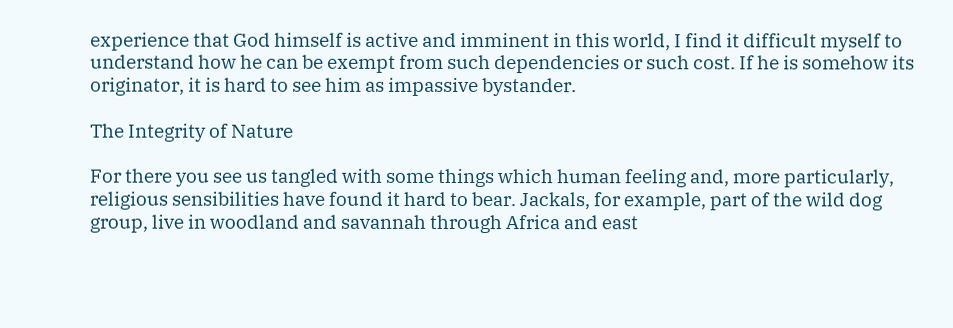experience that God himself is active and imminent in this world, I find it difficult myself to understand how he can be exempt from such dependencies or such cost. If he is somehow its originator, it is hard to see him as impassive bystander.

The Integrity of Nature

For there you see us tangled with some things which human feeling and, more particularly, religious sensibilities have found it hard to bear. Jackals, for example, part of the wild dog group, live in woodland and savannah through Africa and east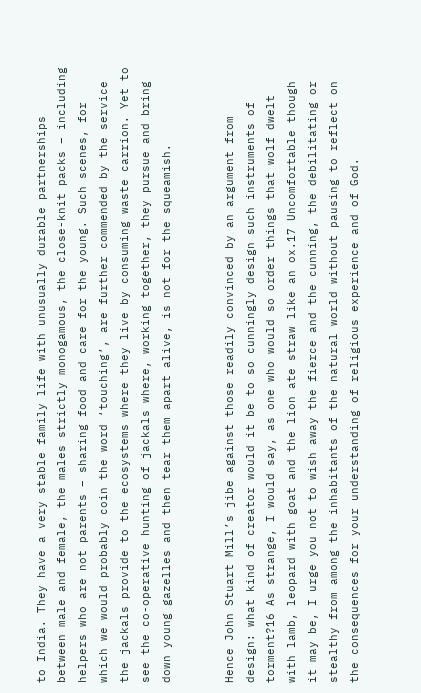to India. They have a very stable family life with unusually durable partnerships between male and female, the males strictly monogamous, the close-knit packs – including helpers who are not parents – sharing food and care for the young. Such scenes, for which we would probably coin the word ‘touching’, are further commended by the service the jackals provide to the ecosystems where they live by consuming waste carrion. Yet to see the co-operative hunting of jackals where, working together, they pursue and bring down young gazelles and then tear them apart alive, is not for the squeamish.


Hence John Stuart Mill’s jibe against those readily convinced by an argument from design: what kind of creator would it be to so cunningly design such instruments of torment?16 As strange, I would say, as one who would so order things that wolf dwelt with lamb, leopard with goat and the lion ate straw like an ox.17 Uncomfortable though it may be, I urge you not to wish away the fierce and the cunning, the debilitating or stealthy from among the inhabitants of the natural world without pausing to reflect on the consequences for your understanding of religious experience and of God.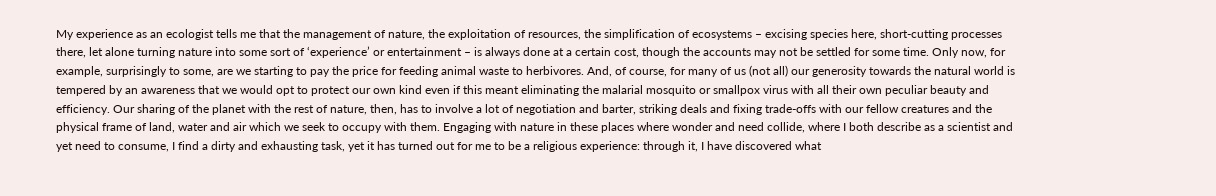My experience as an ecologist tells me that the management of nature, the exploitation of resources, the simplification of ecosystems – excising species here, short-cutting processes there, let alone turning nature into some sort of ‘experience’ or entertainment – is always done at a certain cost, though the accounts may not be settled for some time. Only now, for example, surprisingly to some, are we starting to pay the price for feeding animal waste to herbivores. And, of course, for many of us (not all) our generosity towards the natural world is tempered by an awareness that we would opt to protect our own kind even if this meant eliminating the malarial mosquito or smallpox virus with all their own peculiar beauty and efficiency. Our sharing of the planet with the rest of nature, then, has to involve a lot of negotiation and barter, striking deals and fixing trade-offs with our fellow creatures and the physical frame of land, water and air which we seek to occupy with them. Engaging with nature in these places where wonder and need collide, where I both describe as a scientist and yet need to consume, I find a dirty and exhausting task, yet it has turned out for me to be a religious experience: through it, I have discovered what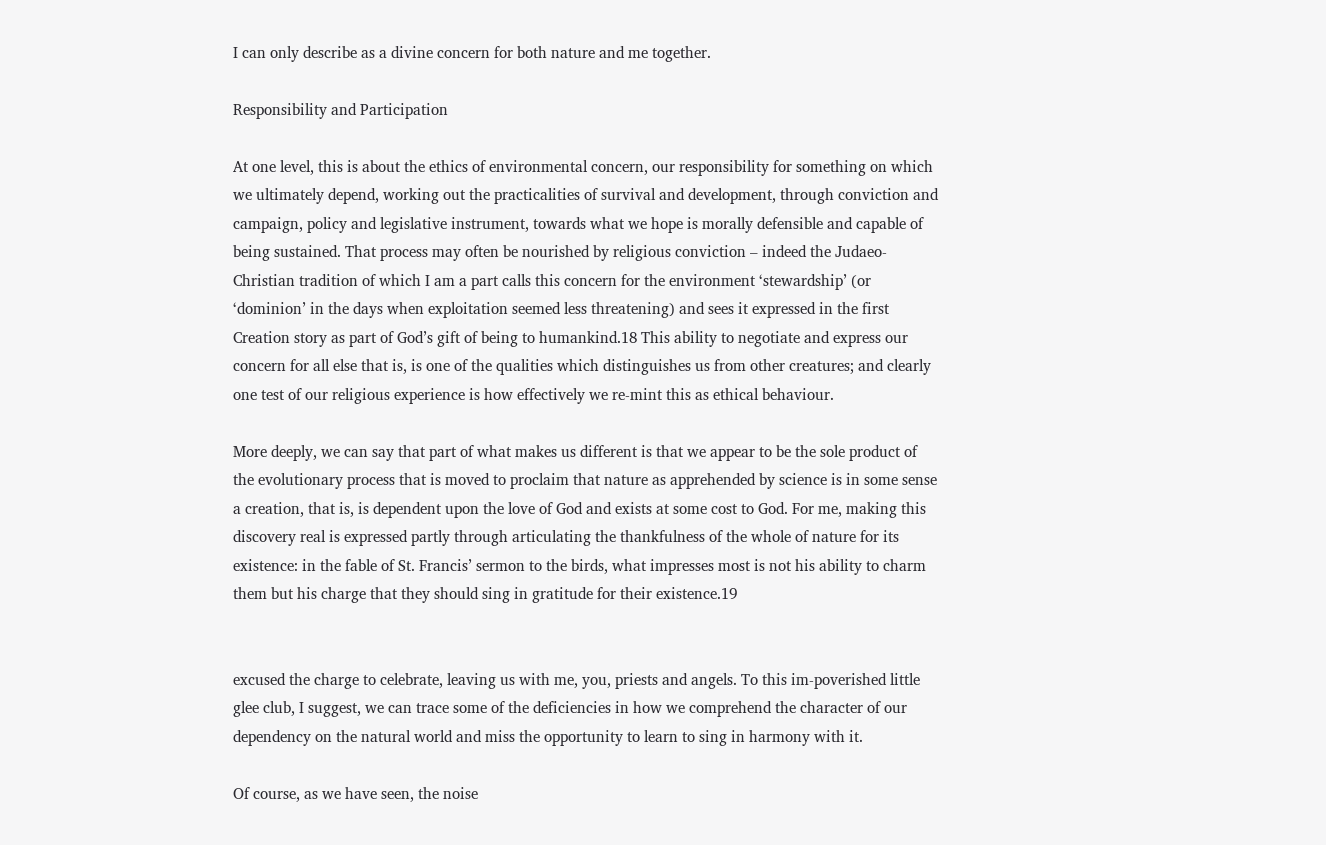I can only describe as a divine concern for both nature and me together.

Responsibility and Participation

At one level, this is about the ethics of environmental concern, our responsibility for something on which we ultimately depend, working out the practicalities of survival and development, through conviction and campaign, policy and legislative instrument, towards what we hope is morally defensible and capable of being sustained. That process may often be nourished by religious conviction – indeed the Judaeo-Christian tradition of which I am a part calls this concern for the environment ‘stewardship’ (or ‘dominion’ in the days when exploitation seemed less threatening) and sees it expressed in the first Creation story as part of God’s gift of being to humankind.18 This ability to negotiate and express our concern for all else that is, is one of the qualities which distinguishes us from other creatures; and clearly one test of our religious experience is how effectively we re-mint this as ethical behaviour.

More deeply, we can say that part of what makes us different is that we appear to be the sole product of the evolutionary process that is moved to proclaim that nature as apprehended by science is in some sense a creation, that is, is dependent upon the love of God and exists at some cost to God. For me, making this discovery real is expressed partly through articulating the thankfulness of the whole of nature for its existence: in the fable of St. Francis’ sermon to the birds, what impresses most is not his ability to charm them but his charge that they should sing in gratitude for their existence.19


excused the charge to celebrate, leaving us with me, you, priests and angels. To this im-poverished little glee club, I suggest, we can trace some of the deficiencies in how we comprehend the character of our dependency on the natural world and miss the opportunity to learn to sing in harmony with it.

Of course, as we have seen, the noise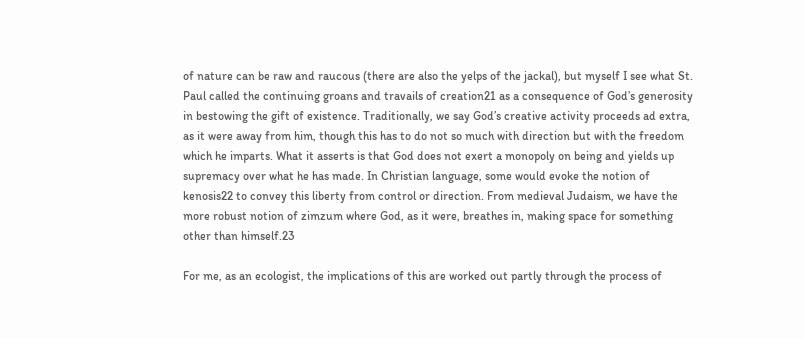of nature can be raw and raucous (there are also the yelps of the jackal), but myself I see what St. Paul called the continuing groans and travails of creation21 as a consequence of God’s generosity in bestowing the gift of existence. Traditionally, we say God’s creative activity proceeds ad extra, as it were away from him, though this has to do not so much with direction but with the freedom which he imparts. What it asserts is that God does not exert a monopoly on being and yields up supremacy over what he has made. In Christian language, some would evoke the notion of kenosis22 to convey this liberty from control or direction. From medieval Judaism, we have the more robust notion of zimzum where God, as it were, breathes in, making space for something other than himself.23

For me, as an ecologist, the implications of this are worked out partly through the process of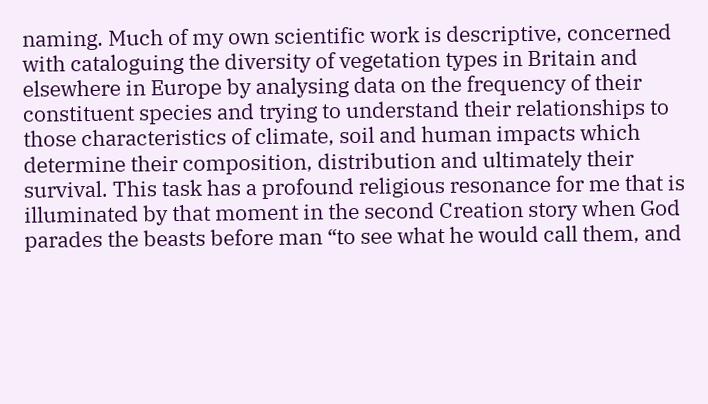naming. Much of my own scientific work is descriptive, concerned with cataloguing the diversity of vegetation types in Britain and elsewhere in Europe by analysing data on the frequency of their constituent species and trying to understand their relationships to those characteristics of climate, soil and human impacts which determine their composition, distribution and ultimately their survival. This task has a profound religious resonance for me that is illuminated by that moment in the second Creation story when God parades the beasts before man “to see what he would call them, and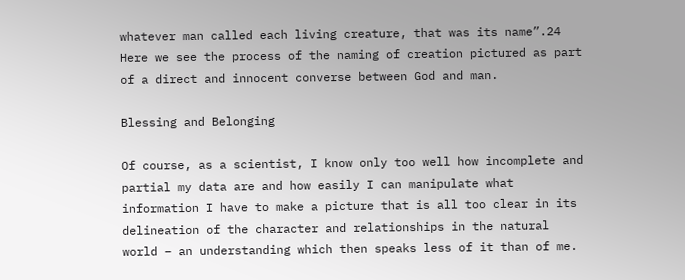whatever man called each living creature, that was its name”.24 Here we see the process of the naming of creation pictured as part of a direct and innocent converse between God and man.

Blessing and Belonging

Of course, as a scientist, I know only too well how incomplete and partial my data are and how easily I can manipulate what information I have to make a picture that is all too clear in its delineation of the character and relationships in the natural world – an understanding which then speaks less of it than of me.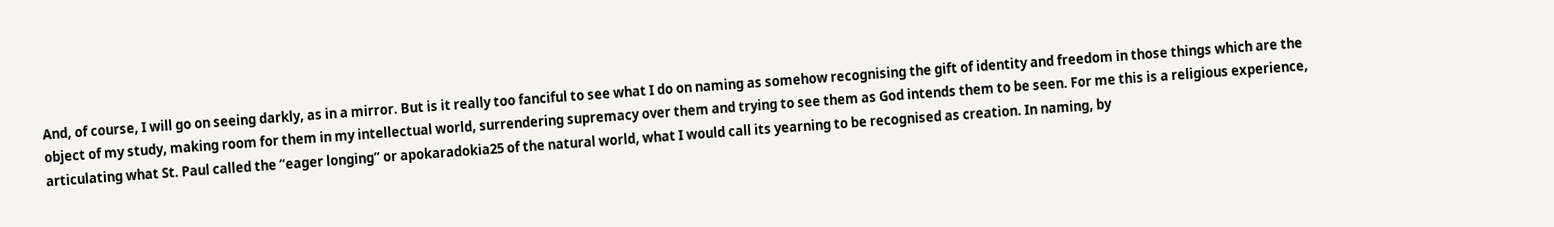And, of course, I will go on seeing darkly, as in a mirror. But is it really too fanciful to see what I do on naming as somehow recognising the gift of identity and freedom in those things which are the object of my study, making room for them in my intellectual world, surrendering supremacy over them and trying to see them as God intends them to be seen. For me this is a religious experience, articulating what St. Paul called the “eager longing” or apokaradokia25 of the natural world, what I would call its yearning to be recognised as creation. In naming, by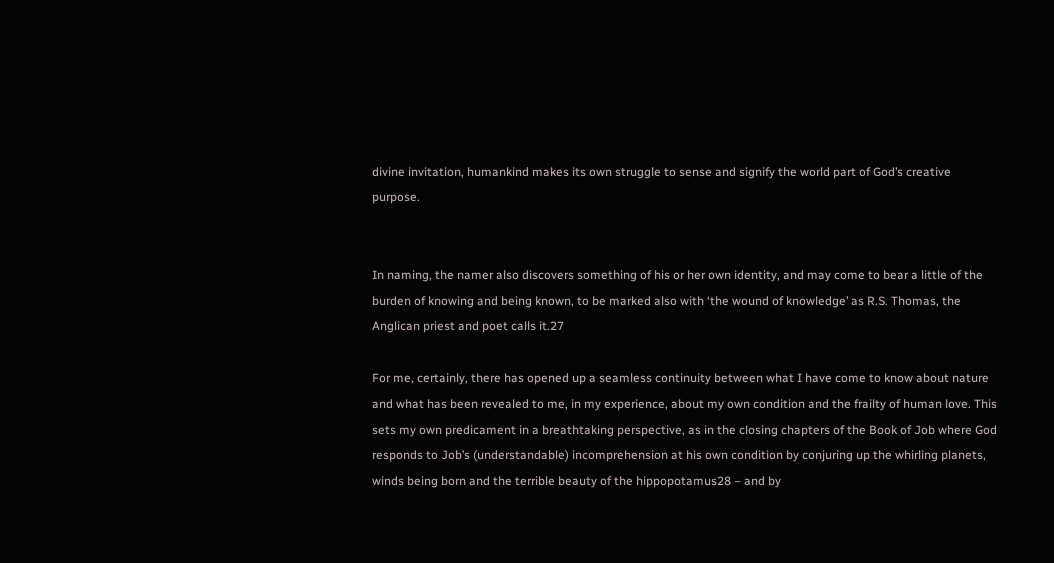divine invitation, humankind makes its own struggle to sense and signify the world part of God’s creative purpose.


In naming, the namer also discovers something of his or her own identity, and may come to bear a little of the burden of knowing and being known, to be marked also with ‘the wound of knowledge’ as R.S. Thomas, the Anglican priest and poet calls it.27

For me, certainly, there has opened up a seamless continuity between what I have come to know about nature and what has been revealed to me, in my experience, about my own condition and the frailty of human love. This sets my own predicament in a breathtaking perspective, as in the closing chapters of the Book of Job where God responds to Job’s (understandable) incomprehension at his own condition by conjuring up the whirling planets, winds being born and the terrible beauty of the hippopotamus28 – and by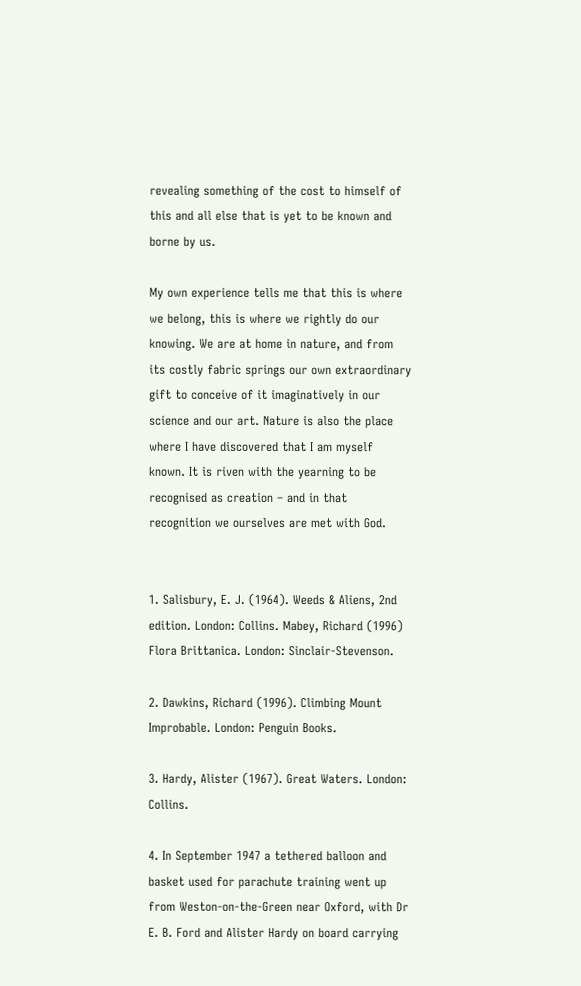revealing something of the cost to himself of this and all else that is yet to be known and borne by us.

My own experience tells me that this is where we belong, this is where we rightly do our knowing. We are at home in nature, and from its costly fabric springs our own extraordinary gift to conceive of it imaginatively in our science and our art. Nature is also the place where I have discovered that I am myself known. It is riven with the yearning to be recognised as creation – and in that recognition we ourselves are met with God.


1. Salisbury, E. J. (1964). Weeds & Aliens, 2nd edition. London: Collins. Mabey, Richard (1996) Flora Brittanica. London: Sinclair-Stevenson.

2. Dawkins, Richard (1996). Climbing Mount Improbable. London: Penguin Books.

3. Hardy, Alister (1967). Great Waters. London: Collins.

4. In September 1947 a tethered balloon and basket used for parachute training went up from Weston-on-the-Green near Oxford, with Dr E. B. Ford and Alister Hardy on board carrying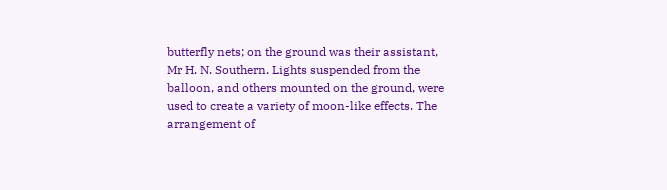butterfly nets; on the ground was their assistant, Mr H. N. Southern. Lights suspended from the balloon, and others mounted on the ground, were used to create a variety of moon-like effects. The arrangement of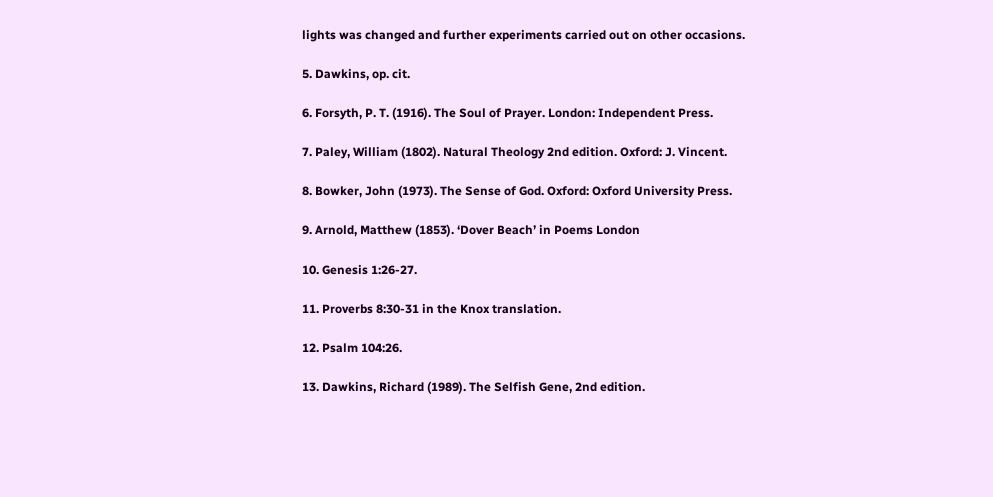lights was changed and further experiments carried out on other occasions.

5. Dawkins, op. cit.

6. Forsyth, P. T. (1916). The Soul of Prayer. London: Independent Press.

7. Paley, William (1802). Natural Theology 2nd edition. Oxford: J. Vincent.

8. Bowker, John (1973). The Sense of God. Oxford: Oxford University Press.

9. Arnold, Matthew (1853). ‘Dover Beach’ in Poems London

10. Genesis 1:26-27.

11. Proverbs 8:30-31 in the Knox translation.

12. Psalm 104:26.

13. Dawkins, Richard (1989). The Selfish Gene, 2nd edition.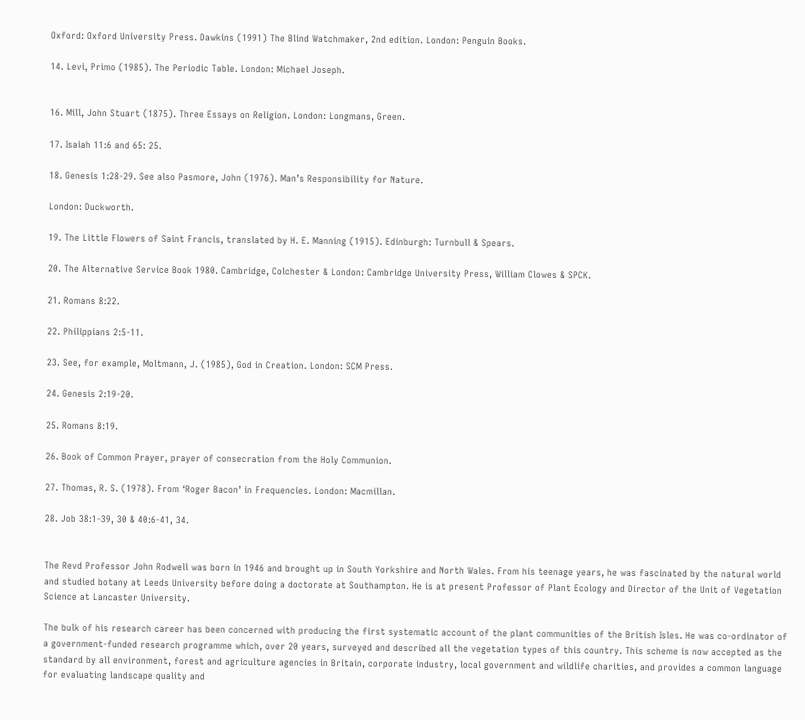Oxford: Oxford University Press. Dawkins (1991) The Blind Watchmaker, 2nd edition. London: Penguin Books.

14. Levi, Primo (1985). The Periodic Table. London: Michael Joseph.


16. Mill, John Stuart (1875). Three Essays on Religion. London: Longmans, Green.

17. Isaiah 11:6 and 65: 25.

18. Genesis 1:28-29. See also Pasmore, John (1976). Man’s Responsibility for Nature.

London: Duckworth.

19. The Little Flowers of Saint Francis, translated by H. E. Manning (1915). Edinburgh: Turnbull & Spears.

20. The Alternative Service Book 1980. Cambridge, Colchester & London: Cambridge University Press, William Clowes & SPCK.

21. Romans 8:22.

22. Philippians 2:5-11.

23. See, for example, Moltmann, J. (1985), God in Creation. London: SCM Press.

24. Genesis 2:19-20.

25. Romans 8:19.

26. Book of Common Prayer, prayer of consecration from the Holy Communion.

27. Thomas, R. S. (1978). From ‘Roger Bacon’ in Frequencies. London: Macmillan.

28. Job 38:1-39, 30 & 40:6-41, 34.


The Revd Professor John Rodwell was born in 1946 and brought up in South Yorkshire and North Wales. From his teenage years, he was fascinated by the natural world and studied botany at Leeds University before doing a doctorate at Southampton. He is at present Professor of Plant Ecology and Director of the Unit of Vegetation Science at Lancaster University.

The bulk of his research career has been concerned with producing the first systematic account of the plant communities of the British Isles. He was co-ordinator of a government-funded research programme which, over 20 years, surveyed and described all the vegetation types of this country. This scheme is now accepted as the standard by all environment, forest and agriculture agencies in Britain, corporate industry, local government and wildlife charities, and provides a common language for evaluating landscape quality and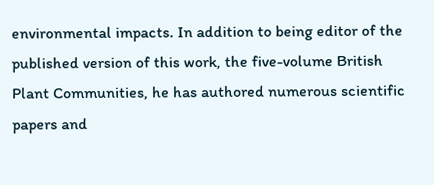environmental impacts. In addition to being editor of the published version of this work, the five-volume British Plant Communities, he has authored numerous scientific papers and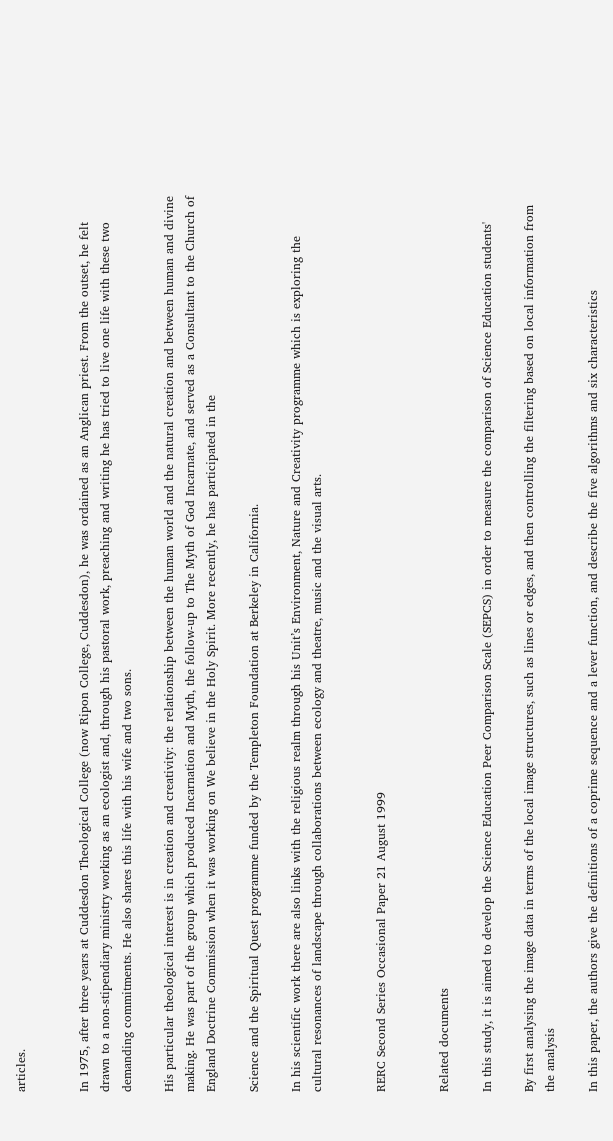articles.


In 1975, after three years at Cuddesdon Theological College (now Ripon College, Cuddesdon), he was ordained as an Anglican priest. From the outset, he felt drawn to a non-stipendiary ministry working as an ecologist and, through his pastoral work, preaching and writing he has tried to live one life with these two demanding commitments. He also shares this life with his wife and two sons.

His particular theological interest is in creation and creativity: the relationship between the human world and the natural creation and between human and divine making. He was part of the group which produced Incarnation and Myth, the follow-up to The Myth of God Incarnate, and served as a Consultant to the Church of England Doctrine Commission when it was working on We believe in the Holy Spirit. More recently, he has participated in the

Science and the Spiritual Quest programme funded by the Templeton Foundation at Berkeley in California.

In his scientific work there are also links with the religious realm through his Unit’s Environment, Nature and Creativity programme which is exploring the cultural resonances of landscape through collaborations between ecology and theatre, music and the visual arts.


RERC Second Series Occasional Paper 21 August 1999


Related documents

In this study, it is aimed to develop the Science Education Peer Comparison Scale (SEPCS) in order to measure the comparison of Science Education students'

By first analysing the image data in terms of the local image structures, such as lines or edges, and then controlling the filtering based on local information from the analysis

In this paper, the authors give the definitions of a coprime sequence and a lever function, and describe the five algorithms and six characteristics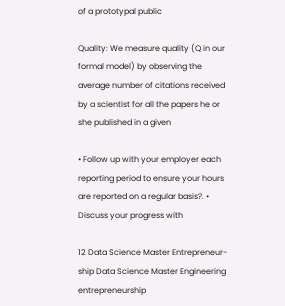of a prototypal public

Quality: We measure quality (Q in our formal model) by observing the average number of citations received by a scientist for all the papers he or she published in a given

• Follow up with your employer each reporting period to ensure your hours are reported on a regular basis?. • Discuss your progress with

12 Data Science Master Entrepreneur- ship Data Science Master Engineering entrepreneurship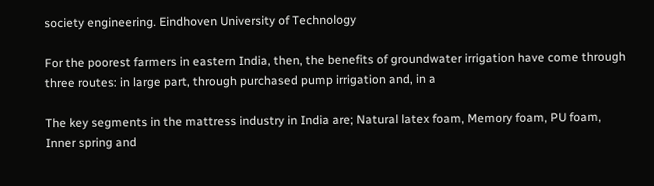society engineering. Eindhoven University of Technology

For the poorest farmers in eastern India, then, the benefits of groundwater irrigation have come through three routes: in large part, through purchased pump irrigation and, in a

The key segments in the mattress industry in India are; Natural latex foam, Memory foam, PU foam, Inner spring and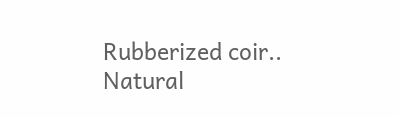Rubberized coir.. Natural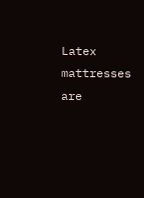Latex mattresses are